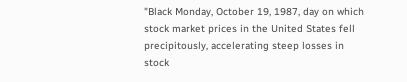"Black Monday, October 19, 1987, day on which stock market prices in the United States fell precipitously, accelerating steep losses in stock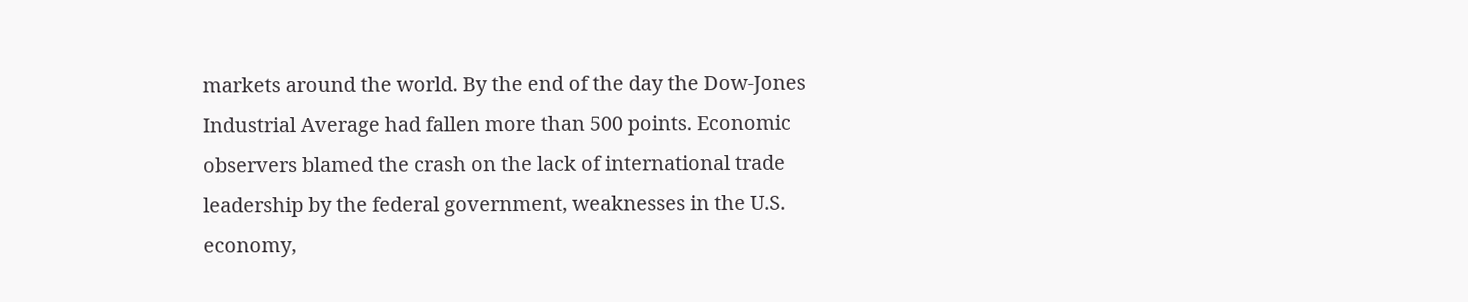markets around the world. By the end of the day the Dow-Jones Industrial Average had fallen more than 500 points. Economic observers blamed the crash on the lack of international trade leadership by the federal government, weaknesses in the U.S. economy,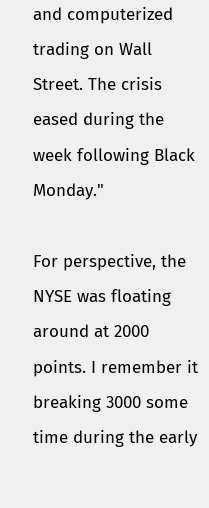and computerized trading on Wall Street. The crisis eased during the week following Black Monday."

For perspective, the NYSE was floating around at 2000 points. I remember it breaking 3000 some time during the early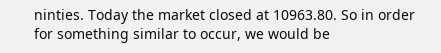ninties. Today the market closed at 10963.80. So in order for something similar to occur, we would be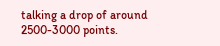talking a drop of around 2500-3000 points.